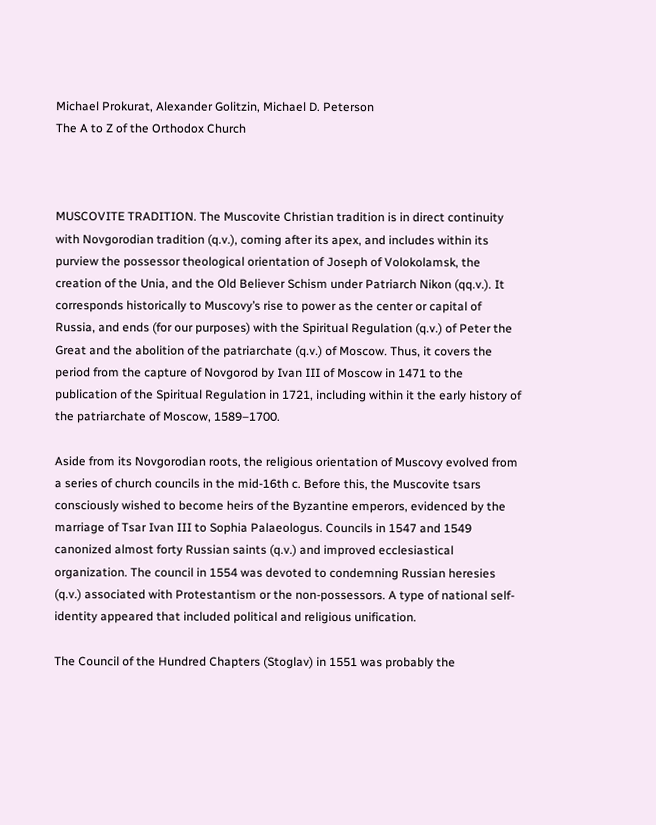Michael Prokurat, Alexander Golitzin, Michael D. Peterson
The A to Z of the Orthodox Church



MUSCOVITE TRADITION. The Muscovite Christian tradition is in direct continuity with Novgorodian tradition (q.v.), coming after its apex, and includes within its purview the possessor theological orientation of Joseph of Volokolamsk, the creation of the Unia, and the Old Believer Schism under Patriarch Nikon (qq.v.). It corresponds historically to Muscovy’s rise to power as the center or capital of Russia, and ends (for our purposes) with the Spiritual Regulation (q.v.) of Peter the Great and the abolition of the patriarchate (q.v.) of Moscow. Thus, it covers the period from the capture of Novgorod by Ivan III of Moscow in 1471 to the publication of the Spiritual Regulation in 1721, including within it the early history of the patriarchate of Moscow, 1589–1700.

Aside from its Novgorodian roots, the religious orientation of Muscovy evolved from a series of church councils in the mid-16th c. Before this, the Muscovite tsars consciously wished to become heirs of the Byzantine emperors, evidenced by the marriage of Tsar Ivan III to Sophia Palaeologus. Councils in 1547 and 1549 canonized almost forty Russian saints (q.v.) and improved ecclesiastical organization. The council in 1554 was devoted to condemning Russian heresies (q.v.) associated with Protestantism or the non-possessors. A type of national self-identity appeared that included political and religious unification.

The Council of the Hundred Chapters (Stoglav) in 1551 was probably the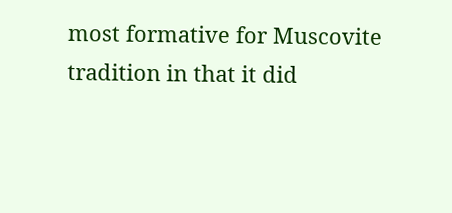most formative for Muscovite tradition in that it did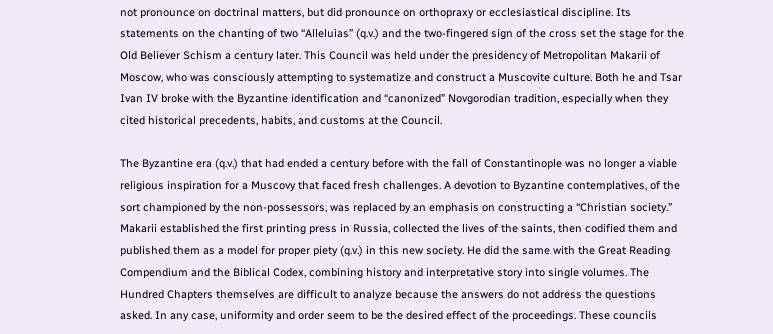not pronounce on doctrinal matters, but did pronounce on orthopraxy or ecclesiastical discipline. Its statements on the chanting of two “Alleluias” (q.v.) and the two-fingered sign of the cross set the stage for the Old Believer Schism a century later. This Council was held under the presidency of Metropolitan Makarii of Moscow, who was consciously attempting to systematize and construct a Muscovite culture. Both he and Tsar Ivan IV broke with the Byzantine identification and “canonized” Novgorodian tradition, especially when they cited historical precedents, habits, and customs at the Council.

The Byzantine era (q.v.) that had ended a century before with the fall of Constantinople was no longer a viable religious inspiration for a Muscovy that faced fresh challenges. A devotion to Byzantine contemplatives, of the sort championed by the non-possessors, was replaced by an emphasis on constructing a “Christian society.” Makarii established the first printing press in Russia, collected the lives of the saints, then codified them and published them as a model for proper piety (q.v.) in this new society. He did the same with the Great Reading Compendium and the Biblical Codex, combining history and interpretative story into single volumes. The Hundred Chapters themselves are difficult to analyze because the answers do not address the questions asked. In any case, uniformity and order seem to be the desired effect of the proceedings. These councils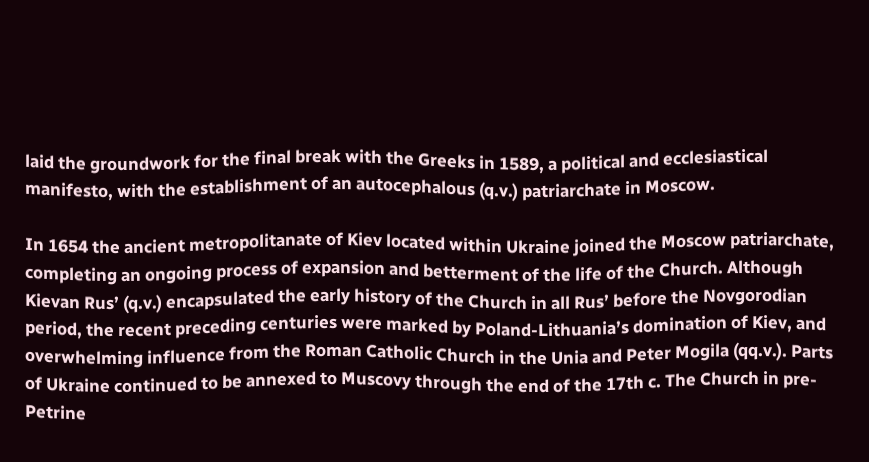laid the groundwork for the final break with the Greeks in 1589, a political and ecclesiastical manifesto, with the establishment of an autocephalous (q.v.) patriarchate in Moscow.

In 1654 the ancient metropolitanate of Kiev located within Ukraine joined the Moscow patriarchate, completing an ongoing process of expansion and betterment of the life of the Church. Although Kievan Rus’ (q.v.) encapsulated the early history of the Church in all Rus’ before the Novgorodian period, the recent preceding centuries were marked by Poland-Lithuania’s domination of Kiev, and overwhelming influence from the Roman Catholic Church in the Unia and Peter Mogila (qq.v.). Parts of Ukraine continued to be annexed to Muscovy through the end of the 17th c. The Church in pre-Petrine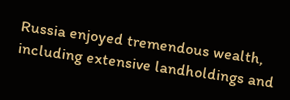Russia enjoyed tremendous wealth, including extensive landholdings and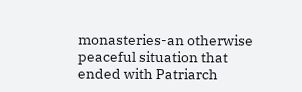monasteries-an otherwise peaceful situation that ended with Patriarch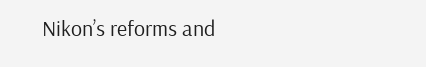Nikon’s reforms and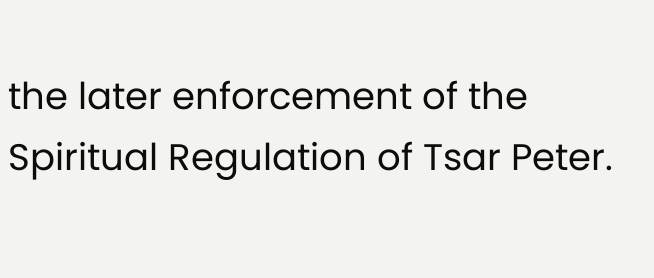the later enforcement of the Spiritual Regulation of Tsar Peter.